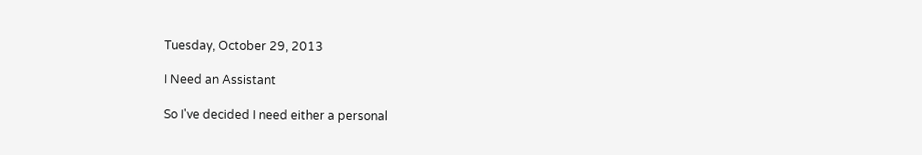Tuesday, October 29, 2013

I Need an Assistant

So I've decided I need either a personal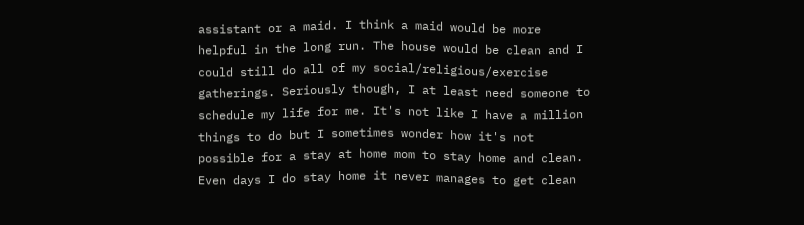assistant or a maid. I think a maid would be more helpful in the long run. The house would be clean and I could still do all of my social/religious/exercise gatherings. Seriously though, I at least need someone to schedule my life for me. It's not like I have a million things to do but I sometimes wonder how it's not possible for a stay at home mom to stay home and clean. Even days I do stay home it never manages to get clean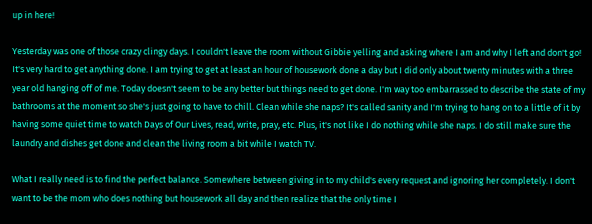up in here!

Yesterday was one of those crazy clingy days. I couldn't leave the room without Gibbie yelling and asking where I am and why I left and don't go! It's very hard to get anything done. I am trying to get at least an hour of housework done a day but I did only about twenty minutes with a three year old hanging off of me. Today doesn't seem to be any better but things need to get done. I'm way too embarrassed to describe the state of my bathrooms at the moment so she's just going to have to chill. Clean while she naps? It's called sanity and I'm trying to hang on to a little of it by having some quiet time to watch Days of Our Lives, read, write, pray, etc. Plus, it's not like I do nothing while she naps. I do still make sure the laundry and dishes get done and clean the living room a bit while I watch TV.

What I really need is to find the perfect balance. Somewhere between giving in to my child's every request and ignoring her completely. I don't want to be the mom who does nothing but housework all day and then realize that the only time I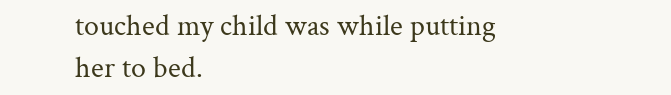touched my child was while putting her to bed.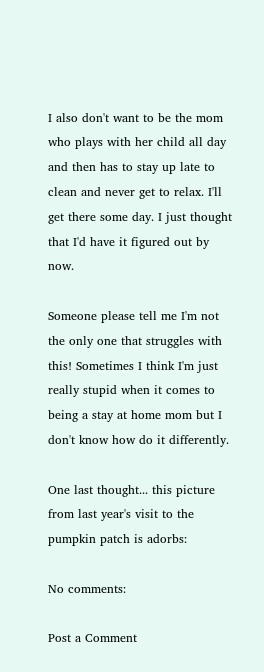I also don't want to be the mom who plays with her child all day and then has to stay up late to clean and never get to relax. I'll get there some day. I just thought that I'd have it figured out by now.

Someone please tell me I'm not the only one that struggles with this! Sometimes I think I'm just really stupid when it comes to being a stay at home mom but I don't know how do it differently.

One last thought... this picture from last year's visit to the pumpkin patch is adorbs:

No comments:

Post a Comment